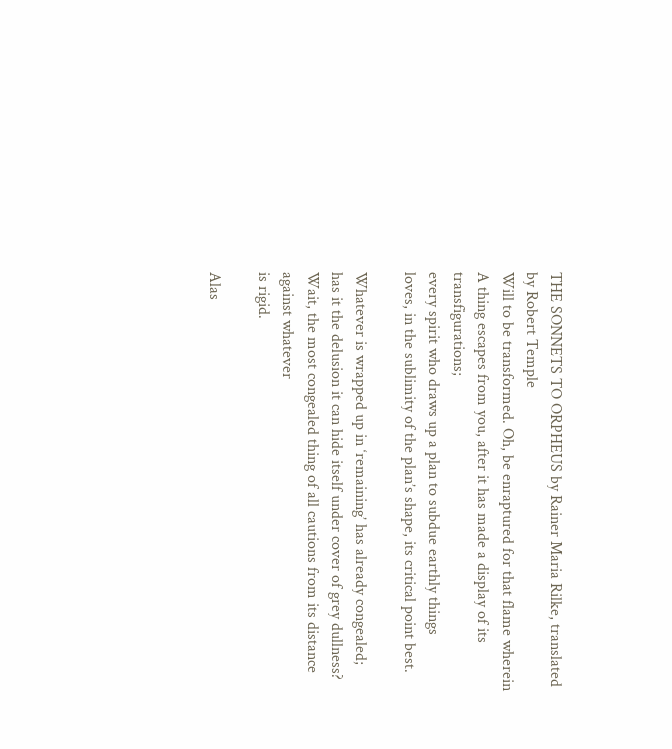THE SONNETS TO ORPHEUS by Rainer Maria Rilke, translated by Robert Temple
Will to be transformed. Oh, be enraptured for that flame wherein
A thing escapes from you, after it has made a display of its transfigurations;
every spirit who draws up a plan to subdue earthly things
loves, in the sublimity of the plan’s shape, its critical point best.

Whatever is wrapped up in ‘remaining’ has already congealed;
has it the delusion it can hide itself under cover of grey dullness?
Wait, the most congealed thing of all cautions from its distance against whatever
is rigid.

Alas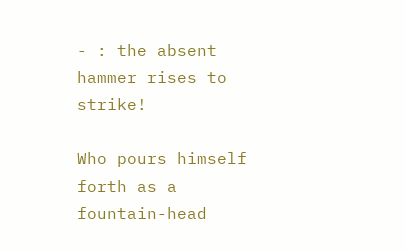- : the absent hammer rises to strike!

Who pours himself forth as a fountain-head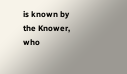is known by the Knower,
who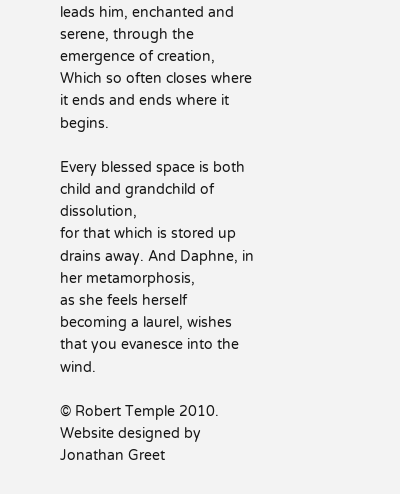leads him, enchanted and serene, through the emergence of creation,
Which so often closes where it ends and ends where it begins.

Every blessed space is both child and grandchild of dissolution,
for that which is stored up drains away. And Daphne, in her metamorphosis,
as she feels herself becoming a laurel, wishes that you evanesce into the wind.

© Robert Temple 2010. Website designed by Jonathan Greet